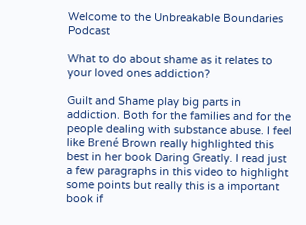Welcome to the Unbreakable Boundaries Podcast

What to do about shame as it relates to your loved ones addiction?

Guilt and Shame play big parts in addiction. Both for the families and for the people dealing with substance abuse. I feel like Brené Brown really highlighted this best in her book Daring Greatly. I read just a few paragraphs in this video to highlight some points but really this is a important book if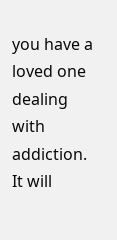you have a loved one dealing with addiction. It will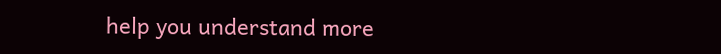help you understand more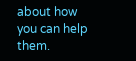about how you can help them.